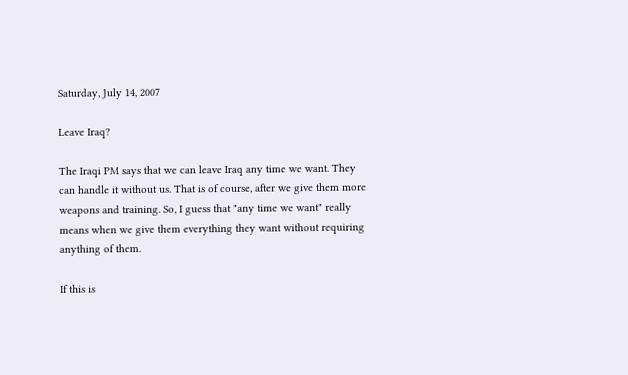Saturday, July 14, 2007

Leave Iraq?

The Iraqi PM says that we can leave Iraq any time we want. They can handle it without us. That is of course, after we give them more weapons and training. So, I guess that "any time we want" really means when we give them everything they want without requiring anything of them.

If this is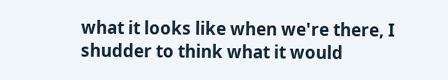what it looks like when we're there, I shudder to think what it would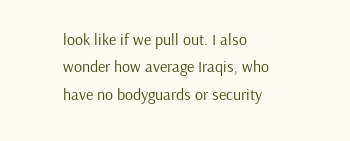look like if we pull out. I also wonder how average Iraqis, who have no bodyguards or security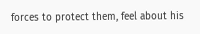forces to protect them, feel about his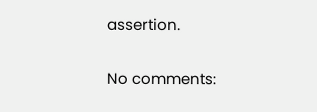assertion.

No comments: